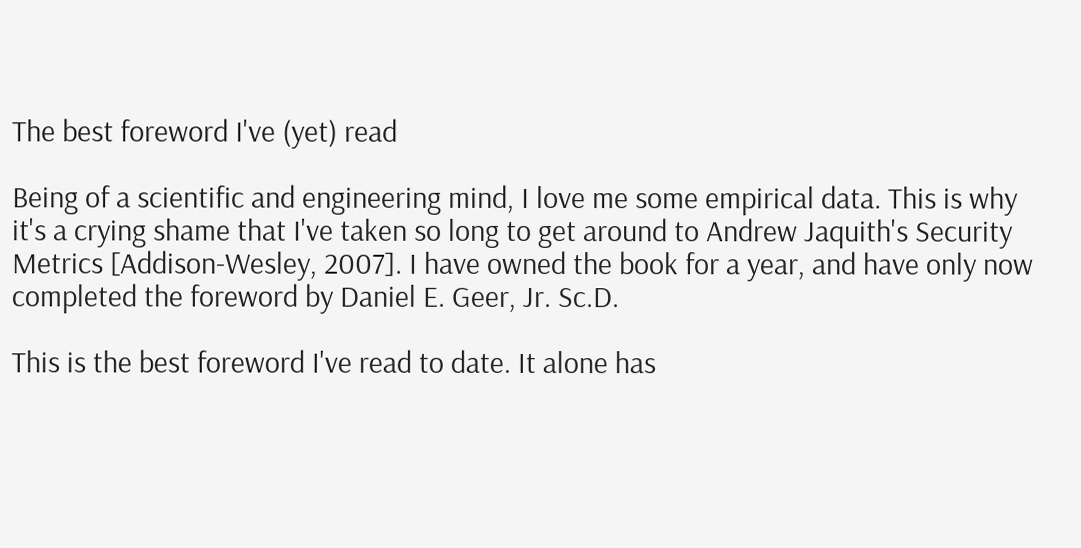The best foreword I've (yet) read

Being of a scientific and engineering mind, I love me some empirical data. This is why it's a crying shame that I've taken so long to get around to Andrew Jaquith's Security Metrics [Addison-Wesley, 2007]. I have owned the book for a year, and have only now completed the foreword by Daniel E. Geer, Jr. Sc.D.

This is the best foreword I've read to date. It alone has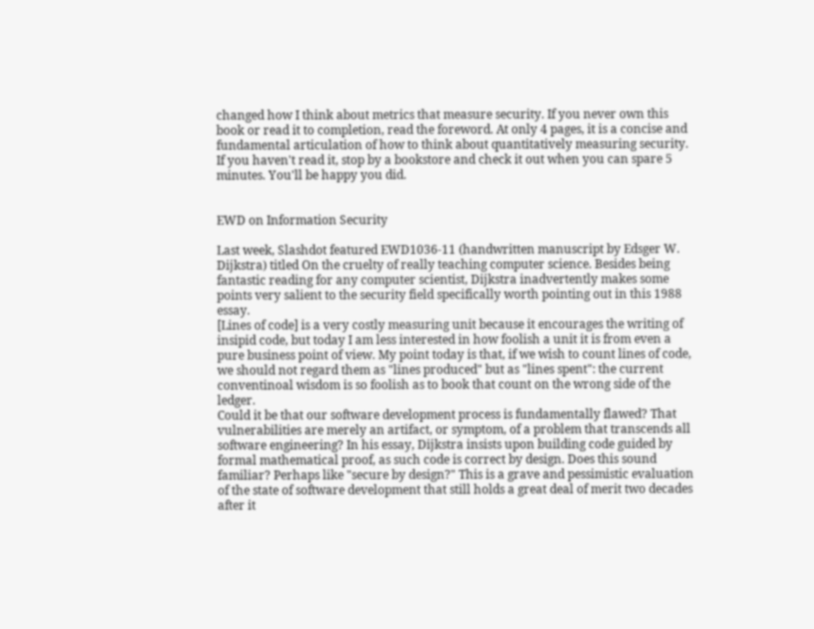changed how I think about metrics that measure security. If you never own this book or read it to completion, read the foreword. At only 4 pages, it is a concise and fundamental articulation of how to think about quantitatively measuring security. If you haven't read it, stop by a bookstore and check it out when you can spare 5 minutes. You'll be happy you did.


EWD on Information Security

Last week, Slashdot featured EWD1036-11 (handwritten manuscript by Edsger W. Dijkstra) titled On the cruelty of really teaching computer science. Besides being fantastic reading for any computer scientist, Dijkstra inadvertently makes some points very salient to the security field specifically worth pointing out in this 1988 essay.
[Lines of code] is a very costly measuring unit because it encourages the writing of insipid code, but today I am less interested in how foolish a unit it is from even a pure business point of view. My point today is that, if we wish to count lines of code, we should not regard them as "lines produced" but as "lines spent": the current conventinoal wisdom is so foolish as to book that count on the wrong side of the ledger.
Could it be that our software development process is fundamentally flawed? That vulnerabilities are merely an artifact, or symptom, of a problem that transcends all software engineering? In his essay, Dijkstra insists upon building code guided by formal mathematical proof, as such code is correct by design. Does this sound familiar? Perhaps like "secure by design?" This is a grave and pessimistic evaluation of the state of software development that still holds a great deal of merit two decades after it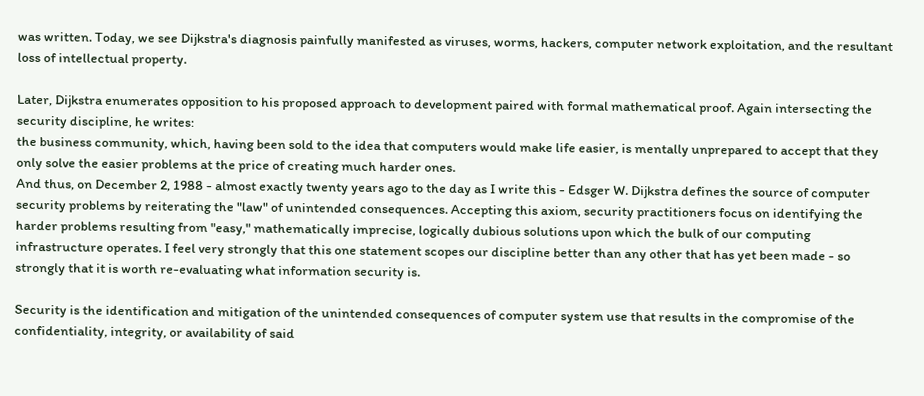was written. Today, we see Dijkstra's diagnosis painfully manifested as viruses, worms, hackers, computer network exploitation, and the resultant loss of intellectual property.

Later, Dijkstra enumerates opposition to his proposed approach to development paired with formal mathematical proof. Again intersecting the security discipline, he writes:
the business community, which, having been sold to the idea that computers would make life easier, is mentally unprepared to accept that they only solve the easier problems at the price of creating much harder ones.
And thus, on December 2, 1988 - almost exactly twenty years ago to the day as I write this - Edsger W. Dijkstra defines the source of computer security problems by reiterating the "law" of unintended consequences. Accepting this axiom, security practitioners focus on identifying the harder problems resulting from "easy," mathematically imprecise, logically dubious solutions upon which the bulk of our computing infrastructure operates. I feel very strongly that this one statement scopes our discipline better than any other that has yet been made - so strongly that it is worth re-evaluating what information security is.

Security is the identification and mitigation of the unintended consequences of computer system use that results in the compromise of the confidentiality, integrity, or availability of said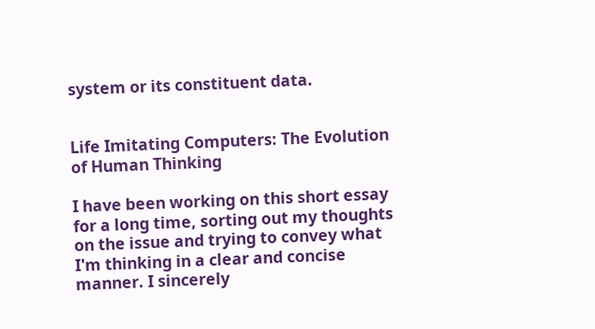system or its constituent data.


Life Imitating Computers: The Evolution of Human Thinking

I have been working on this short essay for a long time, sorting out my thoughts on the issue and trying to convey what I'm thinking in a clear and concise manner. I sincerely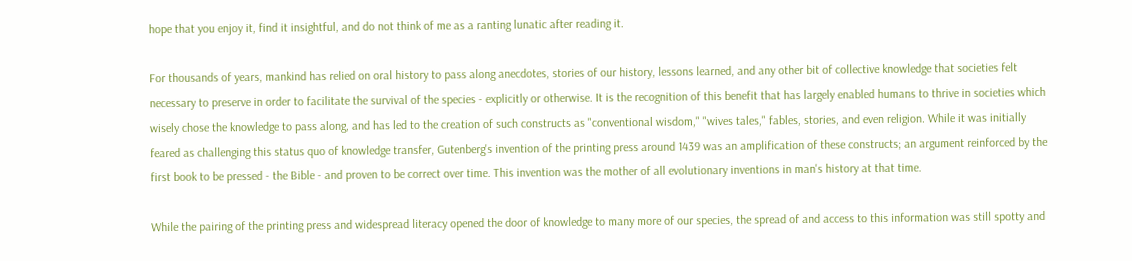hope that you enjoy it, find it insightful, and do not think of me as a ranting lunatic after reading it.

For thousands of years, mankind has relied on oral history to pass along anecdotes, stories of our history, lessons learned, and any other bit of collective knowledge that societies felt necessary to preserve in order to facilitate the survival of the species - explicitly or otherwise. It is the recognition of this benefit that has largely enabled humans to thrive in societies which wisely chose the knowledge to pass along, and has led to the creation of such constructs as "conventional wisdom," "wives tales," fables, stories, and even religion. While it was initially feared as challenging this status quo of knowledge transfer, Gutenberg's invention of the printing press around 1439 was an amplification of these constructs; an argument reinforced by the first book to be pressed - the Bible - and proven to be correct over time. This invention was the mother of all evolutionary inventions in man's history at that time.

While the pairing of the printing press and widespread literacy opened the door of knowledge to many more of our species, the spread of and access to this information was still spotty and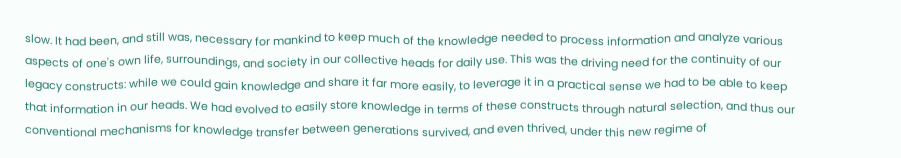slow. It had been, and still was, necessary for mankind to keep much of the knowledge needed to process information and analyze various aspects of one's own life, surroundings, and society in our collective heads for daily use. This was the driving need for the continuity of our legacy constructs: while we could gain knowledge and share it far more easily, to leverage it in a practical sense we had to be able to keep that information in our heads. We had evolved to easily store knowledge in terms of these constructs through natural selection, and thus our conventional mechanisms for knowledge transfer between generations survived, and even thrived, under this new regime of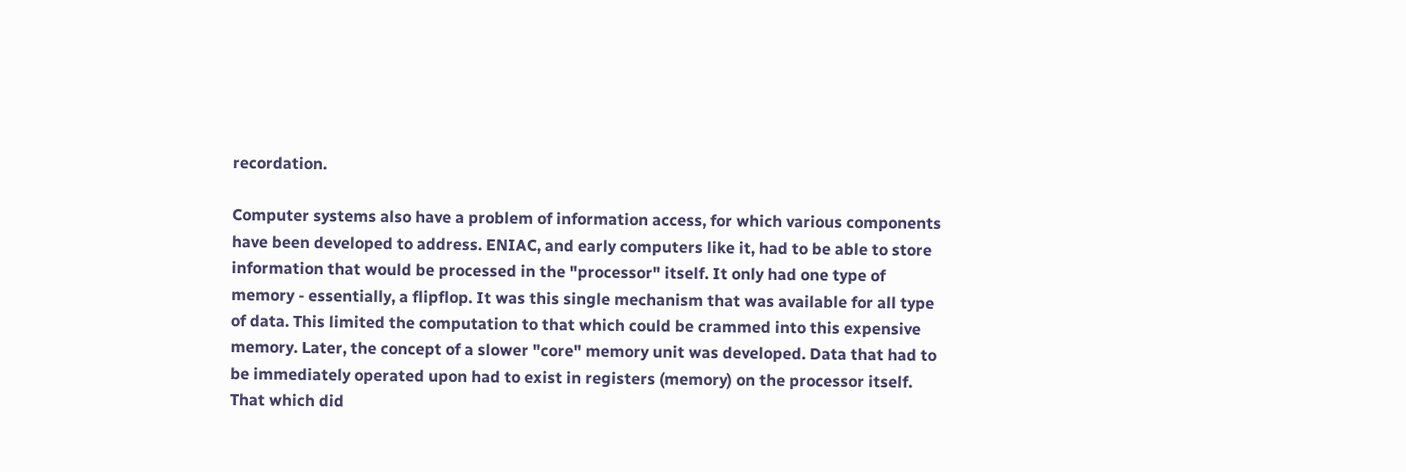recordation.

Computer systems also have a problem of information access, for which various components have been developed to address. ENIAC, and early computers like it, had to be able to store information that would be processed in the "processor" itself. It only had one type of memory - essentially, a flipflop. It was this single mechanism that was available for all type of data. This limited the computation to that which could be crammed into this expensive memory. Later, the concept of a slower "core" memory unit was developed. Data that had to be immediately operated upon had to exist in registers (memory) on the processor itself. That which did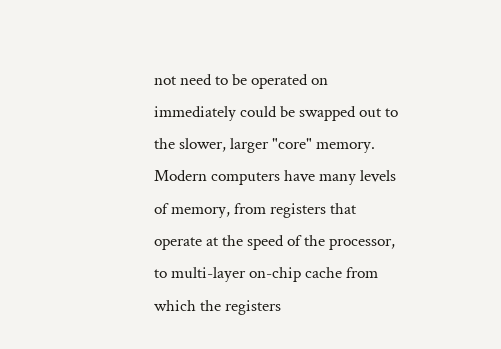not need to be operated on immediately could be swapped out to the slower, larger "core" memory. Modern computers have many levels of memory, from registers that operate at the speed of the processor, to multi-layer on-chip cache from which the registers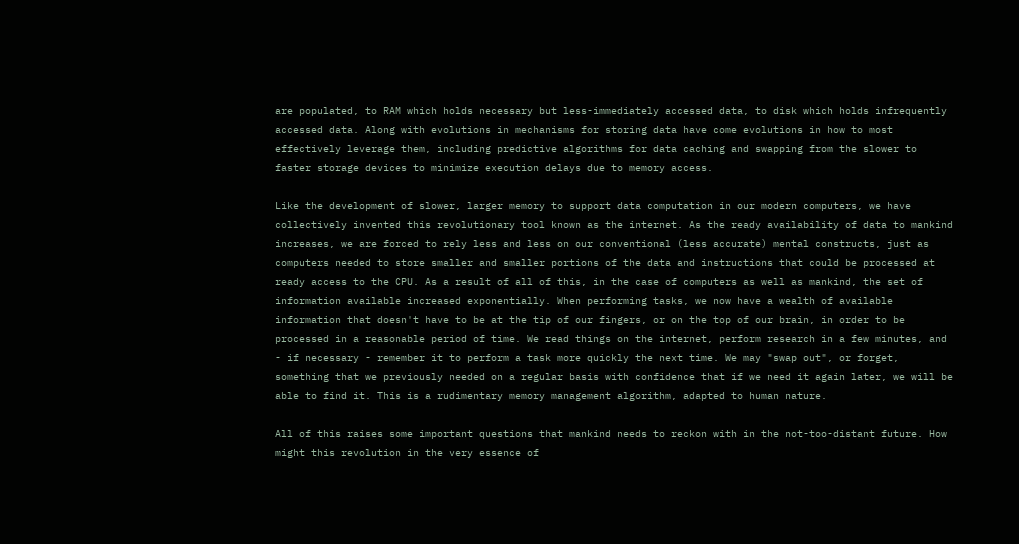are populated, to RAM which holds necessary but less-immediately accessed data, to disk which holds infrequently accessed data. Along with evolutions in mechanisms for storing data have come evolutions in how to most effectively leverage them, including predictive algorithms for data caching and swapping from the slower to faster storage devices to minimize execution delays due to memory access.

Like the development of slower, larger memory to support data computation in our modern computers, we have collectively invented this revolutionary tool known as the internet. As the ready availability of data to mankind increases, we are forced to rely less and less on our conventional (less accurate) mental constructs, just as computers needed to store smaller and smaller portions of the data and instructions that could be processed at ready access to the CPU. As a result of all of this, in the case of computers as well as mankind, the set of information available increased exponentially. When performing tasks, we now have a wealth of available information that doesn't have to be at the tip of our fingers, or on the top of our brain, in order to be processed in a reasonable period of time. We read things on the internet, perform research in a few minutes, and - if necessary - remember it to perform a task more quickly the next time. We may "swap out", or forget, something that we previously needed on a regular basis with confidence that if we need it again later, we will be able to find it. This is a rudimentary memory management algorithm, adapted to human nature.

All of this raises some important questions that mankind needs to reckon with in the not-too-distant future. How might this revolution in the very essence of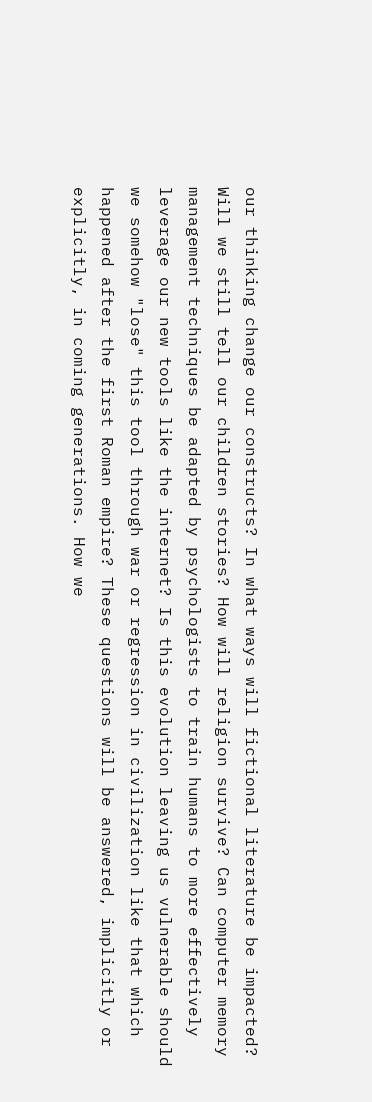our thinking change our constructs? In what ways will fictional literature be impacted? Will we still tell our children stories? How will religion survive? Can computer memory management techniques be adapted by psychologists to train humans to more effectively leverage our new tools like the internet? Is this evolution leaving us vulnerable should we somehow "lose" this tool through war or regression in civilization like that which happened after the first Roman empire? These questions will be answered, implicitly or explicitly, in coming generations. How we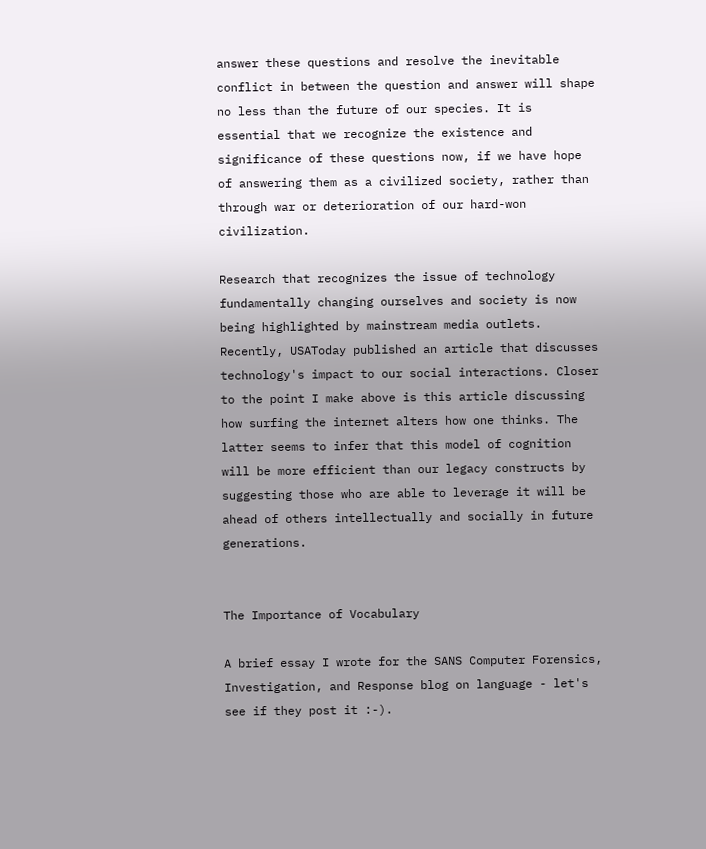answer these questions and resolve the inevitable conflict in between the question and answer will shape no less than the future of our species. It is essential that we recognize the existence and significance of these questions now, if we have hope of answering them as a civilized society, rather than through war or deterioration of our hard-won civilization.

Research that recognizes the issue of technology fundamentally changing ourselves and society is now being highlighted by mainstream media outlets. Recently, USAToday published an article that discusses technology's impact to our social interactions. Closer to the point I make above is this article discussing how surfing the internet alters how one thinks. The latter seems to infer that this model of cognition will be more efficient than our legacy constructs by suggesting those who are able to leverage it will be ahead of others intellectually and socially in future generations.


The Importance of Vocabulary

A brief essay I wrote for the SANS Computer Forensics, Investigation, and Response blog on language - let's see if they post it :-).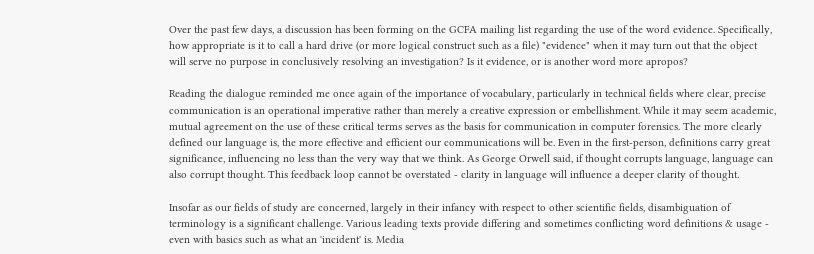Over the past few days, a discussion has been forming on the GCFA mailing list regarding the use of the word evidence. Specifically, how appropriate is it to call a hard drive (or more logical construct such as a file) "evidence" when it may turn out that the object will serve no purpose in conclusively resolving an investigation? Is it evidence, or is another word more apropos?

Reading the dialogue reminded me once again of the importance of vocabulary, particularly in technical fields where clear, precise communication is an operational imperative rather than merely a creative expression or embellishment. While it may seem academic, mutual agreement on the use of these critical terms serves as the basis for communication in computer forensics. The more clearly defined our language is, the more effective and efficient our communications will be. Even in the first-person, definitions carry great significance, influencing no less than the very way that we think. As George Orwell said, if thought corrupts language, language can also corrupt thought. This feedback loop cannot be overstated - clarity in language will influence a deeper clarity of thought.

Insofar as our fields of study are concerned, largely in their infancy with respect to other scientific fields, disambiguation of terminology is a significant challenge. Various leading texts provide differing and sometimes conflicting word definitions & usage - even with basics such as what an 'incident' is. Media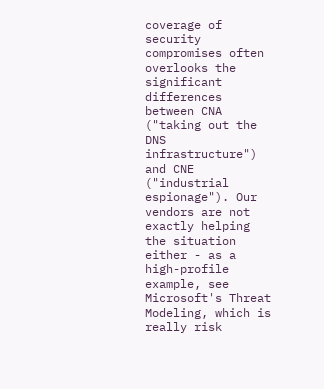coverage of security compromises often overlooks the significant differences between CNA ("taking out the DNS infrastructure") and CNE ("industrial espionage"). Our vendors are not exactly helping the situation either - as a high-profile example, see Microsoft's Threat Modeling, which is really risk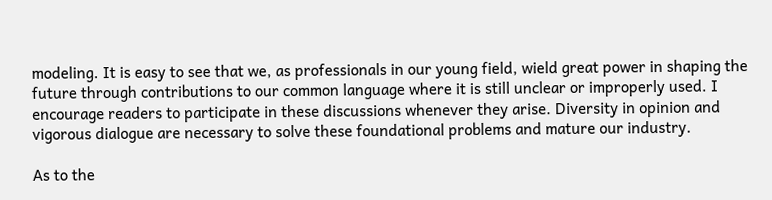modeling. It is easy to see that we, as professionals in our young field, wield great power in shaping the future through contributions to our common language where it is still unclear or improperly used. I encourage readers to participate in these discussions whenever they arise. Diversity in opinion and vigorous dialogue are necessary to solve these foundational problems and mature our industry.

As to the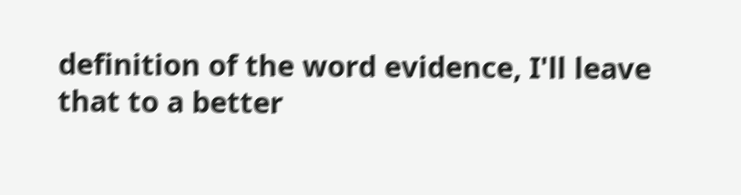definition of the word evidence, I'll leave that to a better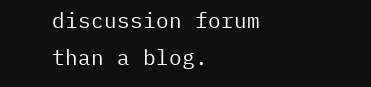discussion forum than a blog.